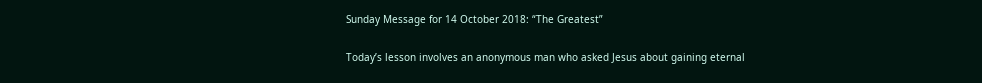Sunday Message for 14 October 2018: “The Greatest”

Today’s lesson involves an anonymous man who asked Jesus about gaining eternal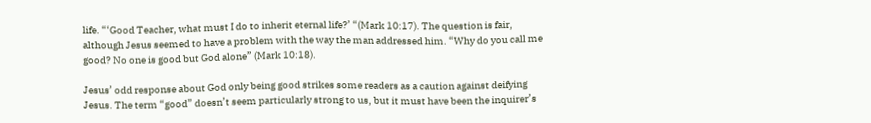life. “‘Good Teacher, what must I do to inherit eternal life?’ “(Mark 10:17). The question is fair, although Jesus seemed to have a problem with the way the man addressed him. “Why do you call me good? No one is good but God alone” (Mark 10:18).

Jesus’ odd response about God only being good strikes some readers as a caution against deifying Jesus. The term “good” doesn’t seem particularly strong to us, but it must have been the inquirer’s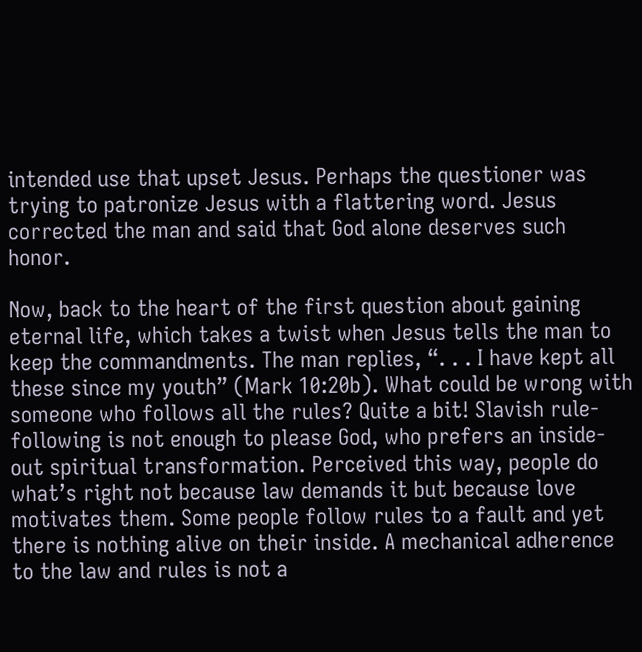intended use that upset Jesus. Perhaps the questioner was trying to patronize Jesus with a flattering word. Jesus corrected the man and said that God alone deserves such honor.

Now, back to the heart of the first question about gaining eternal life, which takes a twist when Jesus tells the man to keep the commandments. The man replies, “. . . I have kept all these since my youth” (Mark 10:20b). What could be wrong with someone who follows all the rules? Quite a bit! Slavish rule-following is not enough to please God, who prefers an inside-out spiritual transformation. Perceived this way, people do what’s right not because law demands it but because love motivates them. Some people follow rules to a fault and yet there is nothing alive on their inside. A mechanical adherence to the law and rules is not a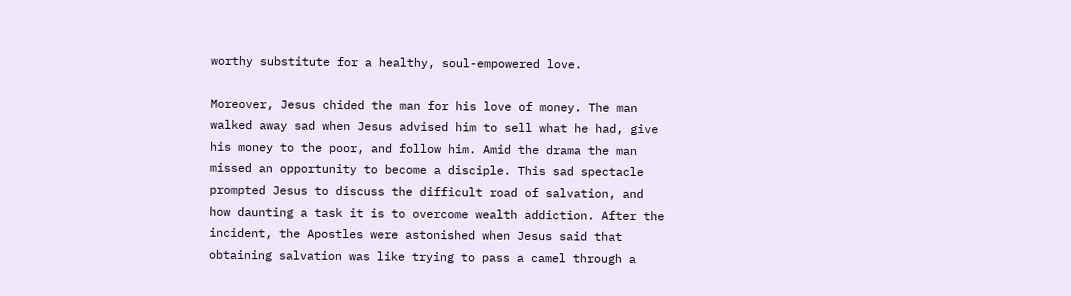worthy substitute for a healthy, soul-empowered love.

Moreover, Jesus chided the man for his love of money. The man walked away sad when Jesus advised him to sell what he had, give his money to the poor, and follow him. Amid the drama the man missed an opportunity to become a disciple. This sad spectacle prompted Jesus to discuss the difficult road of salvation, and how daunting a task it is to overcome wealth addiction. After the incident, the Apostles were astonished when Jesus said that obtaining salvation was like trying to pass a camel through a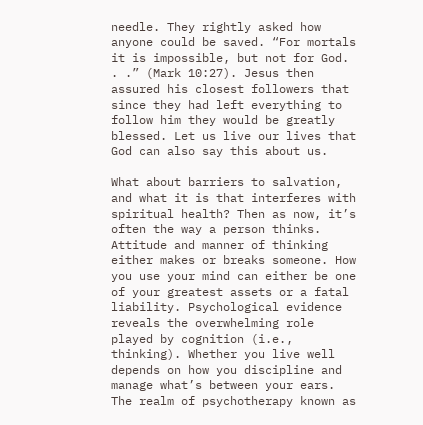needle. They rightly asked how anyone could be saved. “For mortals it is impossible, but not for God. . .” (Mark 10:27). Jesus then assured his closest followers that since they had left everything to follow him they would be greatly blessed. Let us live our lives that God can also say this about us.

What about barriers to salvation, and what it is that interferes with spiritual health? Then as now, it’s often the way a person thinks. Attitude and manner of thinking either makes or breaks someone. How you use your mind can either be one of your greatest assets or a fatal liability. Psychological evidence reveals the overwhelming role played by cognition (i.e., thinking). Whether you live well depends on how you discipline and manage what’s between your ears. The realm of psychotherapy known as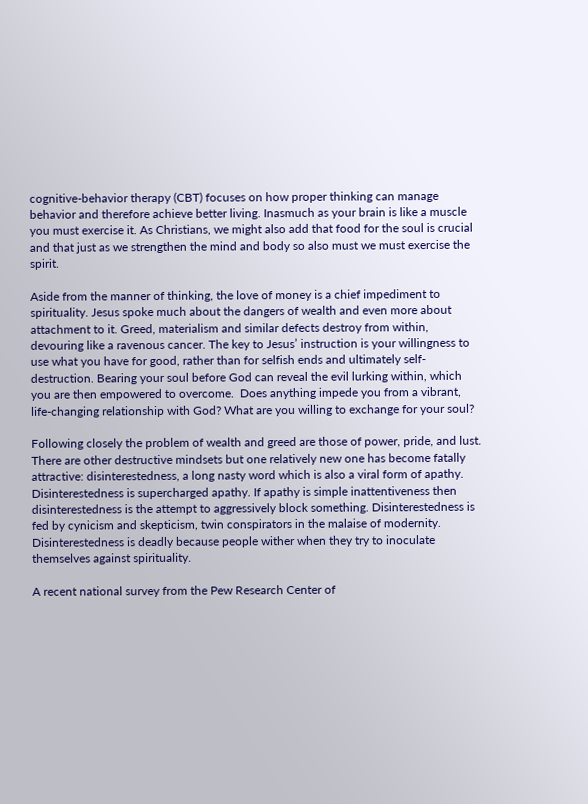cognitive-behavior therapy (CBT) focuses on how proper thinking can manage behavior and therefore achieve better living. Inasmuch as your brain is like a muscle you must exercise it. As Christians, we might also add that food for the soul is crucial and that just as we strengthen the mind and body so also must we must exercise the spirit.

Aside from the manner of thinking, the love of money is a chief impediment to spirituality. Jesus spoke much about the dangers of wealth and even more about attachment to it. Greed, materialism and similar defects destroy from within, devouring like a ravenous cancer. The key to Jesus’ instruction is your willingness to use what you have for good, rather than for selfish ends and ultimately self-destruction. Bearing your soul before God can reveal the evil lurking within, which you are then empowered to overcome.  Does anything impede you from a vibrant, life-changing relationship with God? What are you willing to exchange for your soul?

Following closely the problem of wealth and greed are those of power, pride, and lust. There are other destructive mindsets but one relatively new one has become fatally attractive: disinterestedness, a long nasty word which is also a viral form of apathy. Disinterestedness is supercharged apathy. If apathy is simple inattentiveness then disinterestedness is the attempt to aggressively block something. Disinterestedness is fed by cynicism and skepticism, twin conspirators in the malaise of modernity. Disinterestedness is deadly because people wither when they try to inoculate themselves against spirituality.

A recent national survey from the Pew Research Center of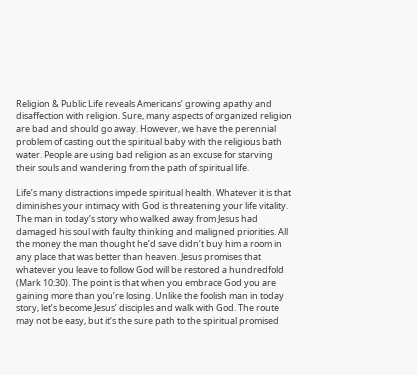Religion & Public Life reveals Americans’ growing apathy and disaffection with religion. Sure, many aspects of organized religion are bad and should go away. However, we have the perennial problem of casting out the spiritual baby with the religious bath water. People are using bad religion as an excuse for starving their souls and wandering from the path of spiritual life.

Life’s many distractions impede spiritual health. Whatever it is that diminishes your intimacy with God is threatening your life vitality. The man in today’s story who walked away from Jesus had damaged his soul with faulty thinking and maligned priorities. All the money the man thought he’d save didn’t buy him a room in any place that was better than heaven. Jesus promises that whatever you leave to follow God will be restored a hundredfold (Mark 10:30). The point is that when you embrace God you are gaining more than you’re losing. Unlike the foolish man in today story, let’s become Jesus’ disciples and walk with God. The route may not be easy, but it’s the sure path to the spiritual promised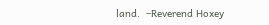land.  –Reverend Hoxey